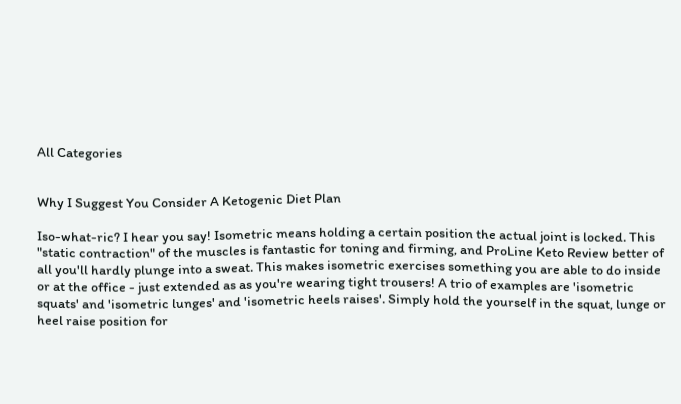All Categories


Why I Suggest You Consider A Ketogenic Diet Plan

Iso-what-ric? I hear you say! Isometric means holding a certain position the actual joint is locked. This "static contraction" of the muscles is fantastic for toning and firming, and ProLine Keto Review better of all you'll hardly plunge into a sweat. This makes isometric exercises something you are able to do inside or at the office - just extended as as you're wearing tight trousers! A trio of examples are 'isometric squats' and 'isometric lunges' and 'isometric heels raises'. Simply hold the yourself in the squat, lunge or heel raise position for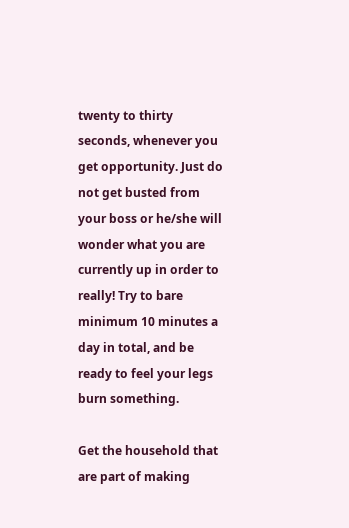twenty to thirty seconds, whenever you get opportunity. Just do not get busted from your boss or he/she will wonder what you are currently up in order to really! Try to bare minimum 10 minutes a day in total, and be ready to feel your legs burn something.

Get the household that are part of making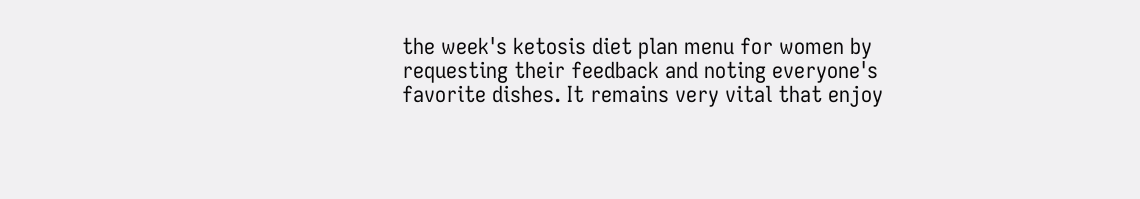the week's ketosis diet plan menu for women by requesting their feedback and noting everyone's favorite dishes. It remains very vital that enjoy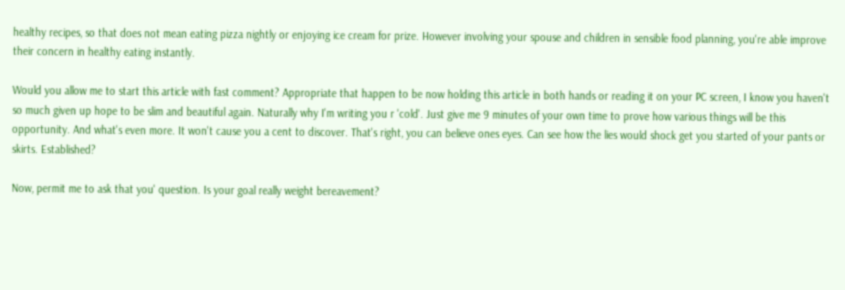healthy recipes, so that does not mean eating pizza nightly or enjoying ice cream for prize. However involving your spouse and children in sensible food planning, you're able improve their concern in healthy eating instantly.

Would you allow me to start this article with fast comment? Appropriate that happen to be now holding this article in both hands or reading it on your PC screen, I know you haven't so much given up hope to be slim and beautiful again. Naturally why I'm writing you r 'cold'. Just give me 9 minutes of your own time to prove how various things will be this opportunity. And what's even more. It won't cause you a cent to discover. That's right, you can believe ones eyes. Can see how the lies would shock get you started of your pants or skirts. Established?

Now, permit me to ask that you' question. Is your goal really weight bereavement?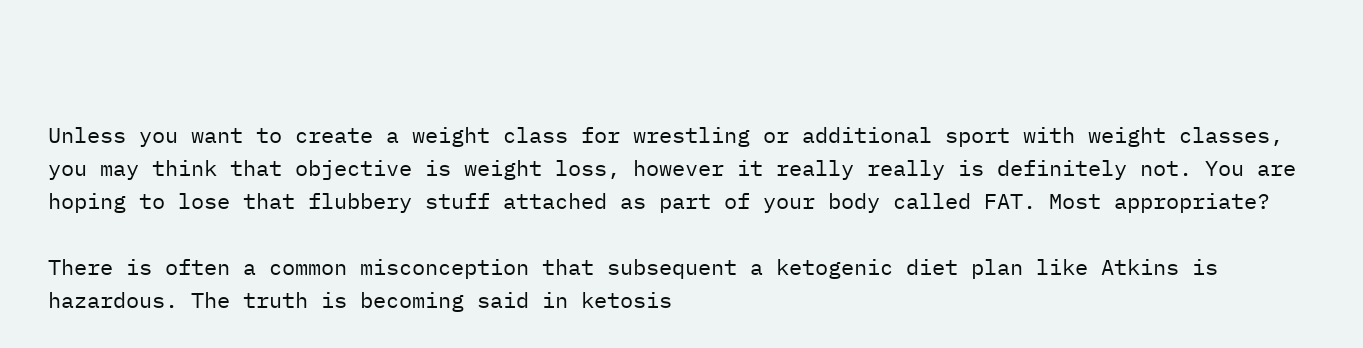Unless you want to create a weight class for wrestling or additional sport with weight classes, you may think that objective is weight loss, however it really really is definitely not. You are hoping to lose that flubbery stuff attached as part of your body called FAT. Most appropriate?

There is often a common misconception that subsequent a ketogenic diet plan like Atkins is hazardous. The truth is becoming said in ketosis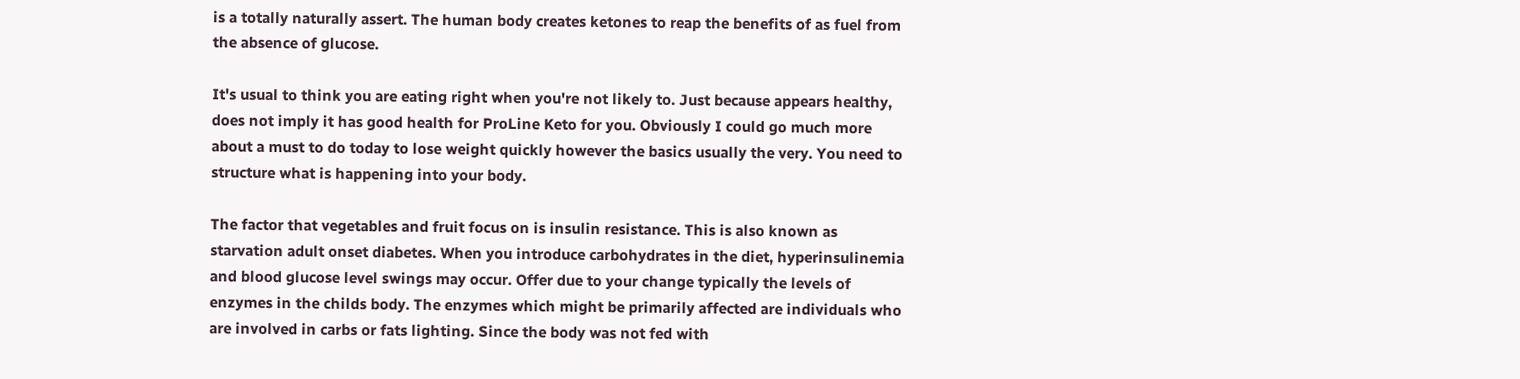is a totally naturally assert. The human body creates ketones to reap the benefits of as fuel from the absence of glucose.

It's usual to think you are eating right when you're not likely to. Just because appears healthy, does not imply it has good health for ProLine Keto for you. Obviously I could go much more about a must to do today to lose weight quickly however the basics usually the very. You need to structure what is happening into your body.

The factor that vegetables and fruit focus on is insulin resistance. This is also known as starvation adult onset diabetes. When you introduce carbohydrates in the diet, hyperinsulinemia and blood glucose level swings may occur. Offer due to your change typically the levels of enzymes in the childs body. The enzymes which might be primarily affected are individuals who are involved in carbs or fats lighting. Since the body was not fed with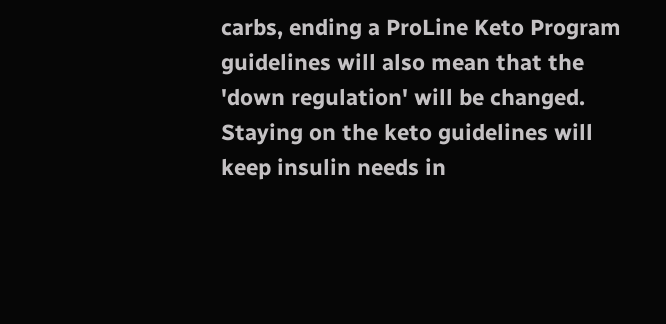carbs, ending a ProLine Keto Program guidelines will also mean that the 'down regulation' will be changed. Staying on the keto guidelines will keep insulin needs in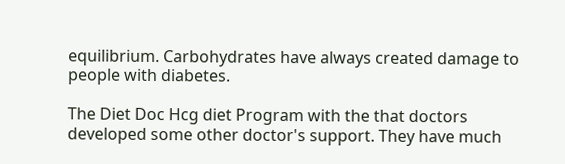equilibrium. Carbohydrates have always created damage to people with diabetes.

The Diet Doc Hcg diet Program with the that doctors developed some other doctor's support. They have much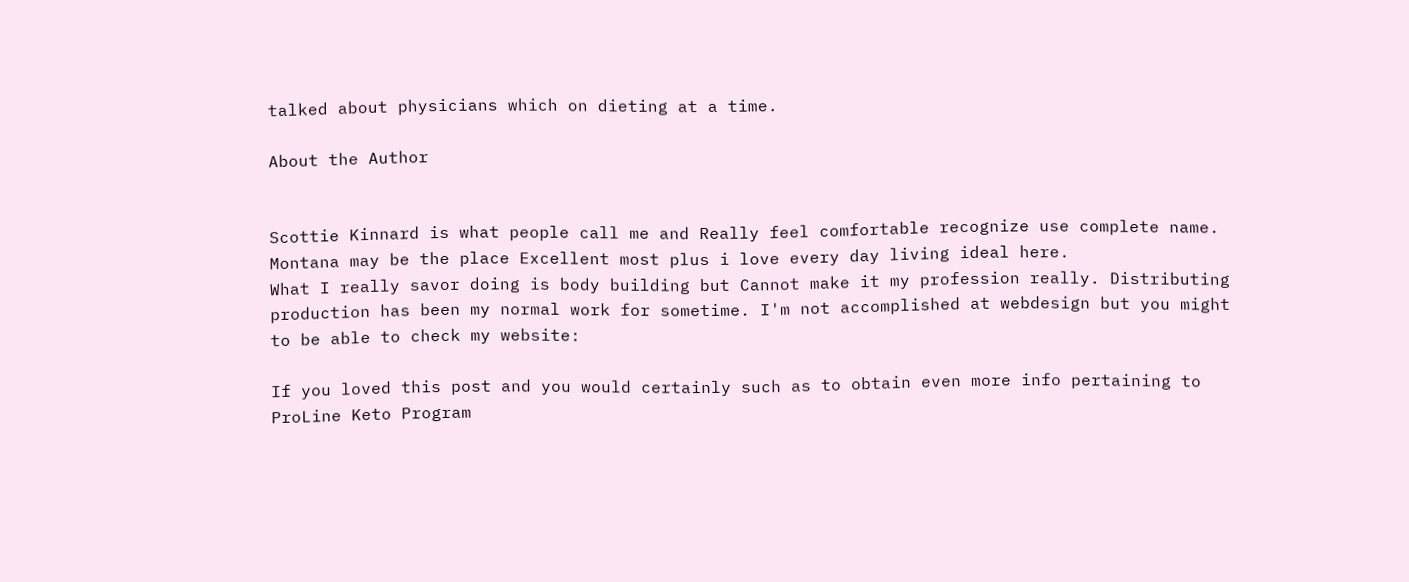talked about physicians which on dieting at a time.

About the Author


Scottie Kinnard is what people call me and Really feel comfortable recognize use complete name.
Montana may be the place Excellent most plus i love every day living ideal here.
What I really savor doing is body building but Cannot make it my profession really. Distributing production has been my normal work for sometime. I'm not accomplished at webdesign but you might to be able to check my website:

If you loved this post and you would certainly such as to obtain even more info pertaining to ProLine Keto Program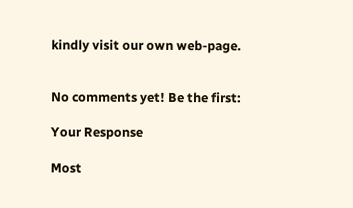kindly visit our own web-page.


No comments yet! Be the first:

Your Response

Most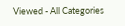Viewed - All Categories